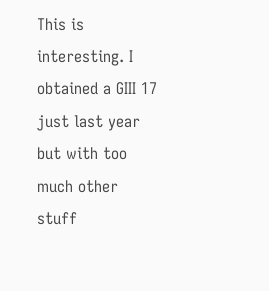This is interesting. I obtained a GIII 17 just last year but with too much other stuff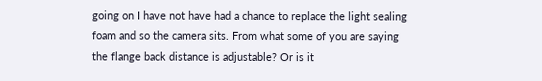going on I have not have had a chance to replace the light sealing foam and so the camera sits. From what some of you are saying the flange back distance is adjustable? Or is it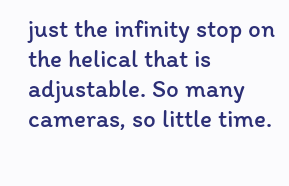just the infinity stop on the helical that is adjustable. So many cameras, so little time.